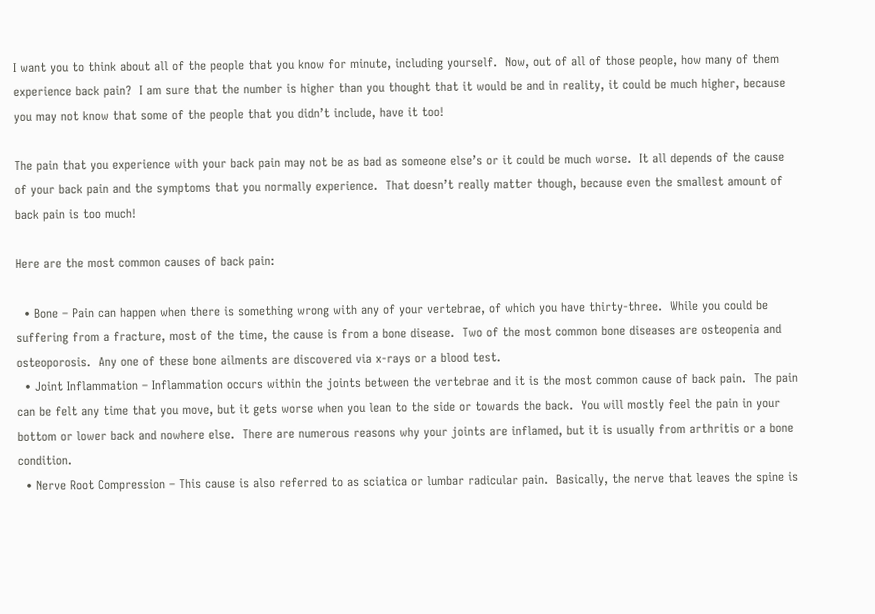I want you to think about all of the people that you know for minute, including yourself.  Now, out of all of those people, how many of them experience back pain?  I am sure that the number is higher than you thought that it would be and in reality, it could be much higher, because you may not know that some of the people that you didn’t include, have it too!

The pain that you experience with your back pain may not be as bad as someone else’s or it could be much worse.  It all depends of the cause of your back pain and the symptoms that you normally experience.  That doesn’t really matter though, because even the smallest amount of back pain is too much!

Here are the most common causes of back pain:

  • Bone – Pain can happen when there is something wrong with any of your vertebrae, of which you have thirty-three.  While you could be suffering from a fracture, most of the time, the cause is from a bone disease.  Two of the most common bone diseases are osteopenia and osteoporosis.  Any one of these bone ailments are discovered via x-rays or a blood test.
  • Joint Inflammation – Inflammation occurs within the joints between the vertebrae and it is the most common cause of back pain.  The pain can be felt any time that you move, but it gets worse when you lean to the side or towards the back.  You will mostly feel the pain in your bottom or lower back and nowhere else.  There are numerous reasons why your joints are inflamed, but it is usually from arthritis or a bone condition.
  • Nerve Root Compression – This cause is also referred to as sciatica or lumbar radicular pain.  Basically, the nerve that leaves the spine is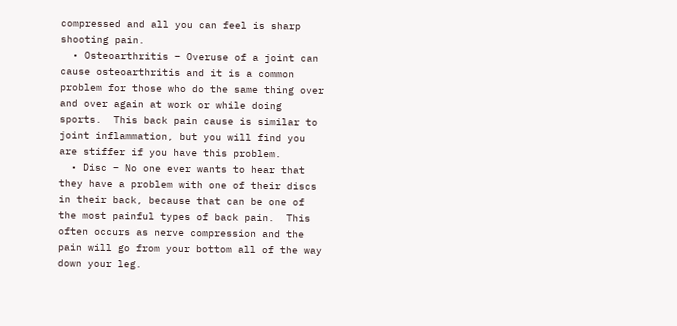compressed and all you can feel is sharp shooting pain.
  • Osteoarthritis – Overuse of a joint can cause osteoarthritis and it is a common problem for those who do the same thing over and over again at work or while doing sports.  This back pain cause is similar to joint inflammation, but you will find you are stiffer if you have this problem.
  • Disc – No one ever wants to hear that they have a problem with one of their discs in their back, because that can be one of the most painful types of back pain.  This often occurs as nerve compression and the pain will go from your bottom all of the way down your leg.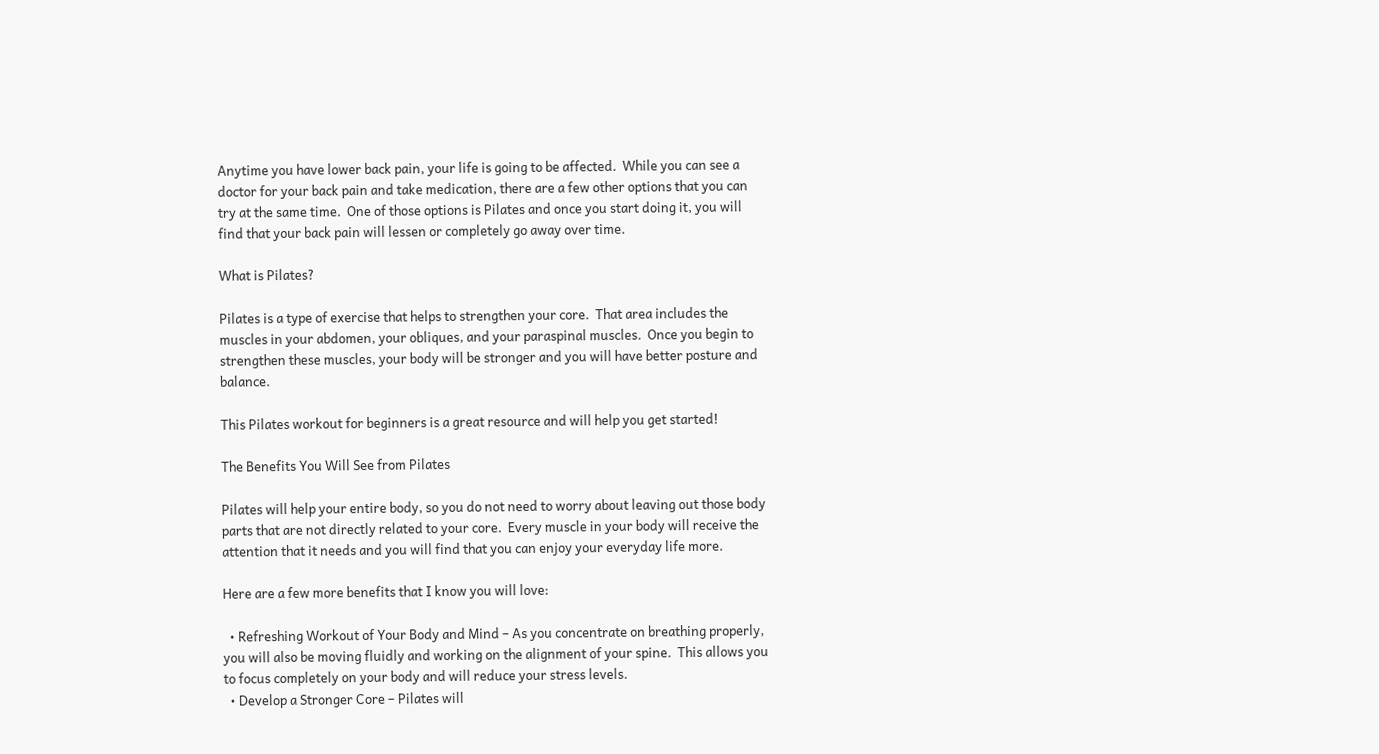Anytime you have lower back pain, your life is going to be affected.  While you can see a doctor for your back pain and take medication, there are a few other options that you can try at the same time.  One of those options is Pilates and once you start doing it, you will find that your back pain will lessen or completely go away over time.

What is Pilates?

Pilates is a type of exercise that helps to strengthen your core.  That area includes the muscles in your abdomen, your obliques, and your paraspinal muscles.  Once you begin to strengthen these muscles, your body will be stronger and you will have better posture and balance.

This Pilates workout for beginners is a great resource and will help you get started!

The Benefits You Will See from Pilates

Pilates will help your entire body, so you do not need to worry about leaving out those body parts that are not directly related to your core.  Every muscle in your body will receive the attention that it needs and you will find that you can enjoy your everyday life more.

Here are a few more benefits that I know you will love:

  • Refreshing Workout of Your Body and Mind – As you concentrate on breathing properly, you will also be moving fluidly and working on the alignment of your spine.  This allows you to focus completely on your body and will reduce your stress levels.
  • Develop a Stronger Core – Pilates will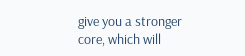give you a stronger core, which will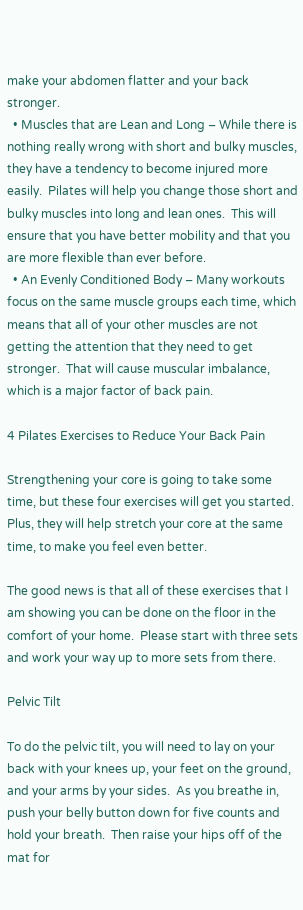make your abdomen flatter and your back stronger.
  • Muscles that are Lean and Long – While there is nothing really wrong with short and bulky muscles, they have a tendency to become injured more easily.  Pilates will help you change those short and bulky muscles into long and lean ones.  This will ensure that you have better mobility and that you are more flexible than ever before.
  • An Evenly Conditioned Body – Many workouts focus on the same muscle groups each time, which means that all of your other muscles are not getting the attention that they need to get stronger.  That will cause muscular imbalance, which is a major factor of back pain.

4 Pilates Exercises to Reduce Your Back Pain

Strengthening your core is going to take some time, but these four exercises will get you started.  Plus, they will help stretch your core at the same time, to make you feel even better.

The good news is that all of these exercises that I am showing you can be done on the floor in the comfort of your home.  Please start with three sets and work your way up to more sets from there.

Pelvic Tilt

To do the pelvic tilt, you will need to lay on your back with your knees up, your feet on the ground, and your arms by your sides.  As you breathe in, push your belly button down for five counts and hold your breath.  Then raise your hips off of the mat for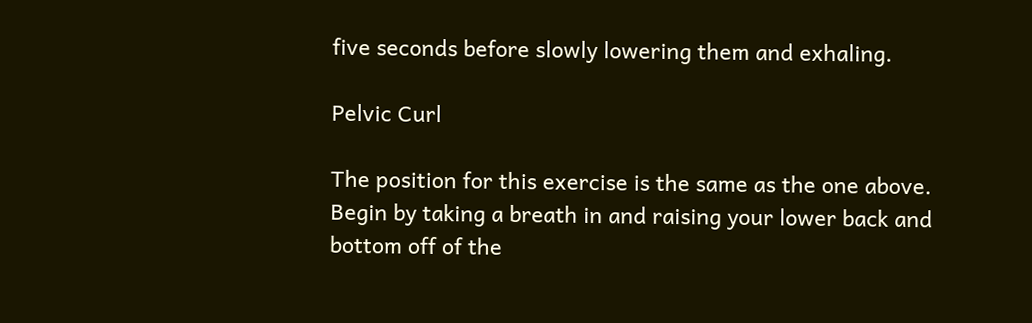five seconds before slowly lowering them and exhaling.

Pelvic Curl

The position for this exercise is the same as the one above.  Begin by taking a breath in and raising your lower back and bottom off of the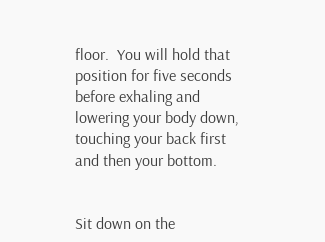floor.  You will hold that position for five seconds before exhaling and lowering your body down, touching your back first and then your bottom.


Sit down on the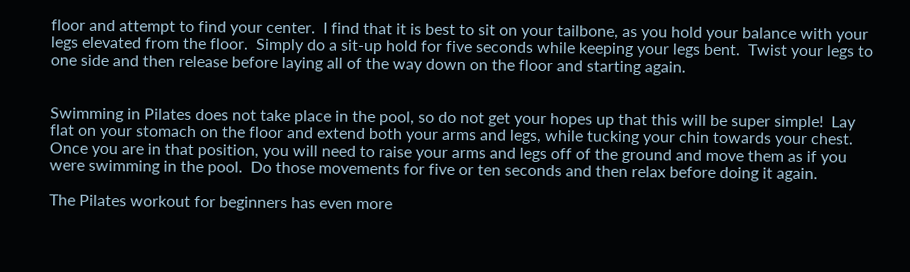floor and attempt to find your center.  I find that it is best to sit on your tailbone, as you hold your balance with your legs elevated from the floor.  Simply do a sit-up hold for five seconds while keeping your legs bent.  Twist your legs to one side and then release before laying all of the way down on the floor and starting again.


Swimming in Pilates does not take place in the pool, so do not get your hopes up that this will be super simple!  Lay flat on your stomach on the floor and extend both your arms and legs, while tucking your chin towards your chest.  Once you are in that position, you will need to raise your arms and legs off of the ground and move them as if you were swimming in the pool.  Do those movements for five or ten seconds and then relax before doing it again.

The Pilates workout for beginners has even more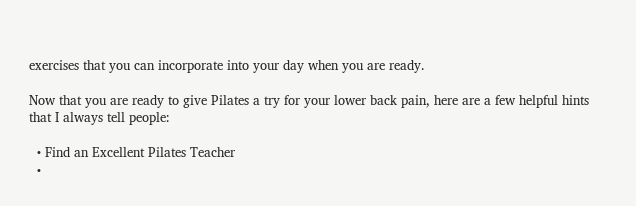exercises that you can incorporate into your day when you are ready.

Now that you are ready to give Pilates a try for your lower back pain, here are a few helpful hints that I always tell people:

  • Find an Excellent Pilates Teacher
  •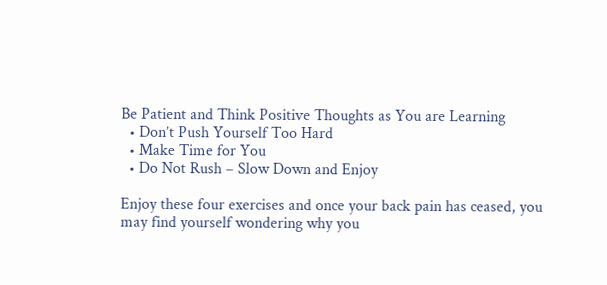Be Patient and Think Positive Thoughts as You are Learning
  • Don’t Push Yourself Too Hard
  • Make Time for You
  • Do Not Rush – Slow Down and Enjoy

Enjoy these four exercises and once your back pain has ceased, you may find yourself wondering why you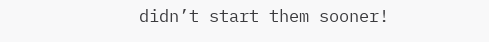didn’t start them sooner!